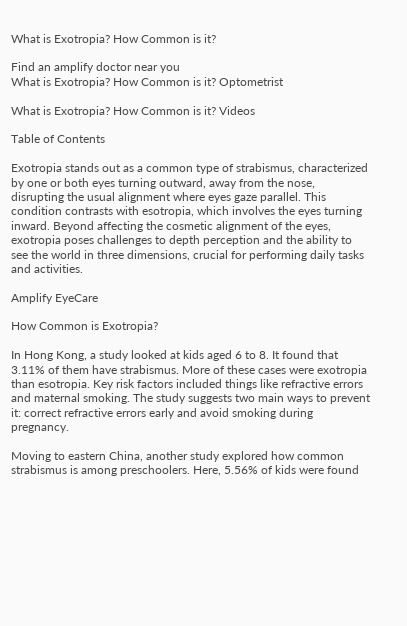What is Exotropia? How Common is it?

Find an amplify doctor near you
What is Exotropia? How Common is it? Optometrist

What is Exotropia? How Common is it? Videos

Table of Contents

Exotropia stands out as a common type of strabismus, characterized by one or both eyes turning outward, away from the nose, disrupting the usual alignment where eyes gaze parallel. This condition contrasts with esotropia, which involves the eyes turning inward. Beyond affecting the cosmetic alignment of the eyes, exotropia poses challenges to depth perception and the ability to see the world in three dimensions, crucial for performing daily tasks and activities.

Amplify EyeCare

How Common is Exotropia?

In Hong Kong, a study looked at kids aged 6 to 8. It found that 3.11% of them have strabismus. More of these cases were exotropia than esotropia. Key risk factors included things like refractive errors and maternal smoking. The study suggests two main ways to prevent it: correct refractive errors early and avoid smoking during pregnancy.

Moving to eastern China, another study explored how common strabismus is among preschoolers. Here, 5.56% of kids were found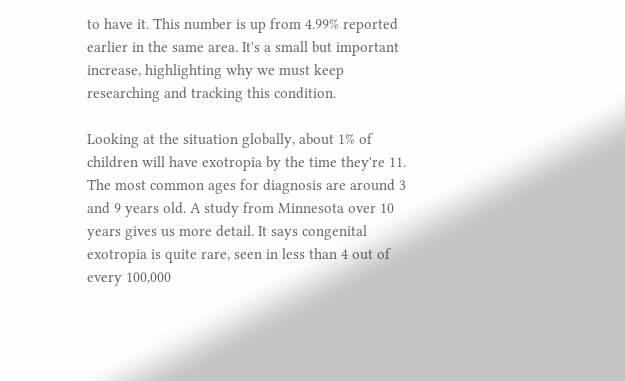to have it. This number is up from 4.99% reported earlier in the same area. It's a small but important increase, highlighting why we must keep researching and tracking this condition.

Looking at the situation globally, about 1% of children will have exotropia by the time they're 11. The most common ages for diagnosis are around 3 and 9 years old. A study from Minnesota over 10 years gives us more detail. It says congenital exotropia is quite rare, seen in less than 4 out of every 100,000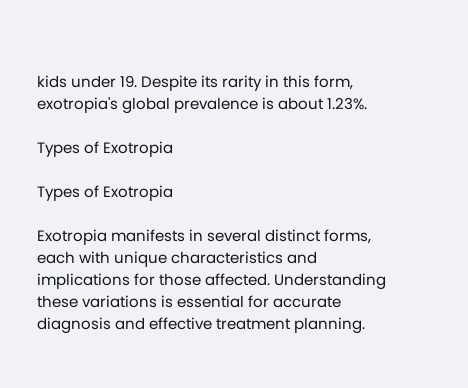kids under 19. Despite its rarity in this form, exotropia's global prevalence is about 1.23%.

Types of Exotropia

Types of Exotropia

Exotropia manifests in several distinct forms, each with unique characteristics and implications for those affected. Understanding these variations is essential for accurate diagnosis and effective treatment planning.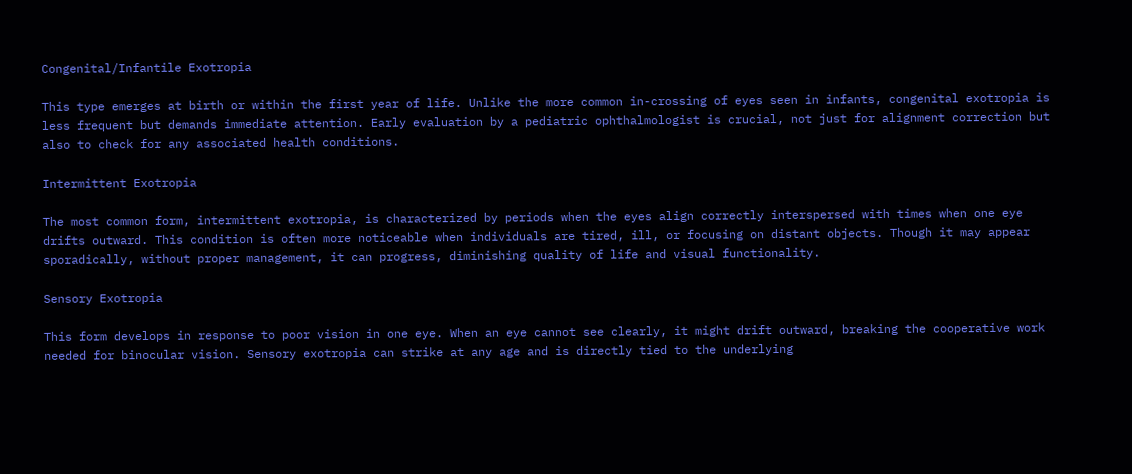Congenital/Infantile Exotropia

This type emerges at birth or within the first year of life. Unlike the more common in-crossing of eyes seen in infants, congenital exotropia is less frequent but demands immediate attention. Early evaluation by a pediatric ophthalmologist is crucial, not just for alignment correction but also to check for any associated health conditions.

Intermittent Exotropia

The most common form, intermittent exotropia, is characterized by periods when the eyes align correctly interspersed with times when one eye drifts outward. This condition is often more noticeable when individuals are tired, ill, or focusing on distant objects. Though it may appear sporadically, without proper management, it can progress, diminishing quality of life and visual functionality.

Sensory Exotropia

This form develops in response to poor vision in one eye. When an eye cannot see clearly, it might drift outward, breaking the cooperative work needed for binocular vision. Sensory exotropia can strike at any age and is directly tied to the underlying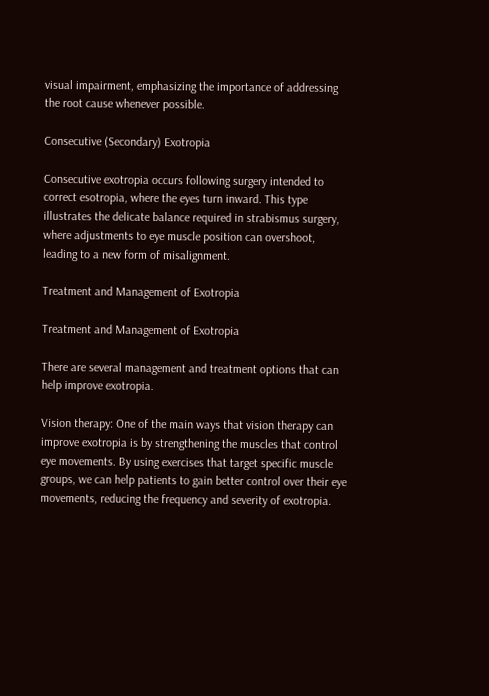visual impairment, emphasizing the importance of addressing the root cause whenever possible.

Consecutive (Secondary) Exotropia

Consecutive exotropia occurs following surgery intended to correct esotropia, where the eyes turn inward. This type illustrates the delicate balance required in strabismus surgery, where adjustments to eye muscle position can overshoot, leading to a new form of misalignment.

Treatment and Management of Exotropia

Treatment and Management of Exotropia

There are several management and treatment options that can help improve exotropia.

Vision therapy: One of the main ways that vision therapy can improve exotropia is by strengthening the muscles that control eye movements. By using exercises that target specific muscle groups, we can help patients to gain better control over their eye movements, reducing the frequency and severity of exotropia.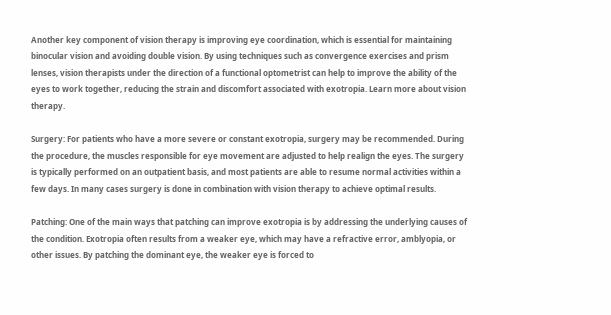Another key component of vision therapy is improving eye coordination, which is essential for maintaining binocular vision and avoiding double vision. By using techniques such as convergence exercises and prism lenses, vision therapists under the direction of a functional optometrist can help to improve the ability of the eyes to work together, reducing the strain and discomfort associated with exotropia. Learn more about vision therapy.

Surgery: For patients who have a more severe or constant exotropia, surgery may be recommended. During the procedure, the muscles responsible for eye movement are adjusted to help realign the eyes. The surgery is typically performed on an outpatient basis, and most patients are able to resume normal activities within a few days. In many cases surgery is done in combination with vision therapy to achieve optimal results.

Patching: One of the main ways that patching can improve exotropia is by addressing the underlying causes of the condition. Exotropia often results from a weaker eye, which may have a refractive error, amblyopia, or other issues. By patching the dominant eye, the weaker eye is forced to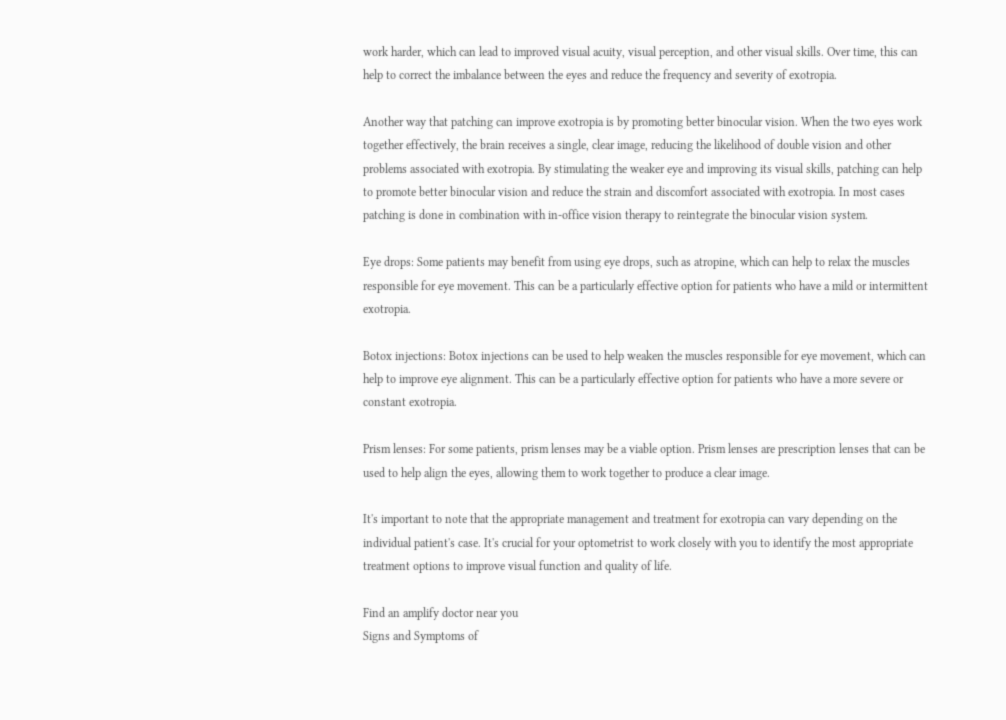work harder, which can lead to improved visual acuity, visual perception, and other visual skills. Over time, this can help to correct the imbalance between the eyes and reduce the frequency and severity of exotropia.

Another way that patching can improve exotropia is by promoting better binocular vision. When the two eyes work together effectively, the brain receives a single, clear image, reducing the likelihood of double vision and other problems associated with exotropia. By stimulating the weaker eye and improving its visual skills, patching can help to promote better binocular vision and reduce the strain and discomfort associated with exotropia. In most cases patching is done in combination with in-office vision therapy to reintegrate the binocular vision system.

Eye drops: Some patients may benefit from using eye drops, such as atropine, which can help to relax the muscles responsible for eye movement. This can be a particularly effective option for patients who have a mild or intermittent exotropia.

Botox injections: Botox injections can be used to help weaken the muscles responsible for eye movement, which can help to improve eye alignment. This can be a particularly effective option for patients who have a more severe or constant exotropia.

Prism lenses: For some patients, prism lenses may be a viable option. Prism lenses are prescription lenses that can be used to help align the eyes, allowing them to work together to produce a clear image.

It's important to note that the appropriate management and treatment for exotropia can vary depending on the individual patient's case. It's crucial for your optometrist to work closely with you to identify the most appropriate treatment options to improve visual function and quality of life.

Find an amplify doctor near you
Signs and Symptoms of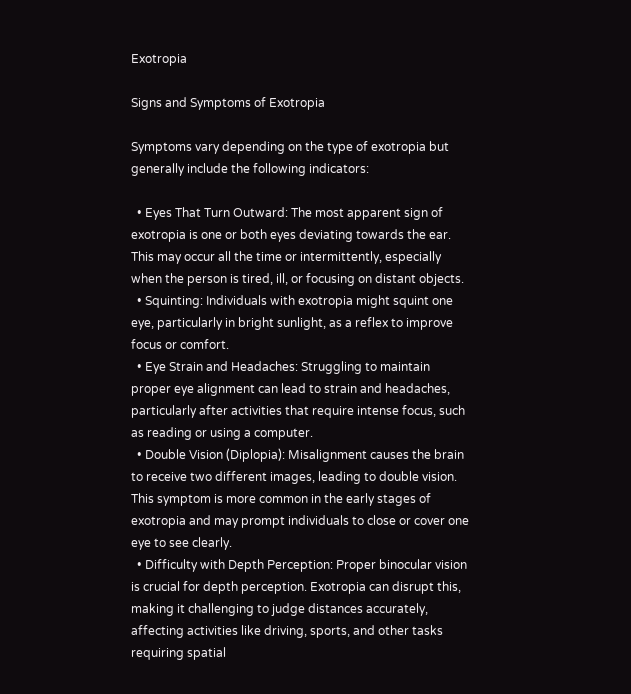Exotropia

Signs and Symptoms of Exotropia

Symptoms vary depending on the type of exotropia but generally include the following indicators:

  • Eyes That Turn Outward: The most apparent sign of exotropia is one or both eyes deviating towards the ear. This may occur all the time or intermittently, especially when the person is tired, ill, or focusing on distant objects.
  • Squinting: Individuals with exotropia might squint one eye, particularly in bright sunlight, as a reflex to improve focus or comfort.
  • Eye Strain and Headaches: Struggling to maintain proper eye alignment can lead to strain and headaches, particularly after activities that require intense focus, such as reading or using a computer.
  • Double Vision (Diplopia): Misalignment causes the brain to receive two different images, leading to double vision. This symptom is more common in the early stages of exotropia and may prompt individuals to close or cover one eye to see clearly.
  • Difficulty with Depth Perception: Proper binocular vision is crucial for depth perception. Exotropia can disrupt this, making it challenging to judge distances accurately, affecting activities like driving, sports, and other tasks requiring spatial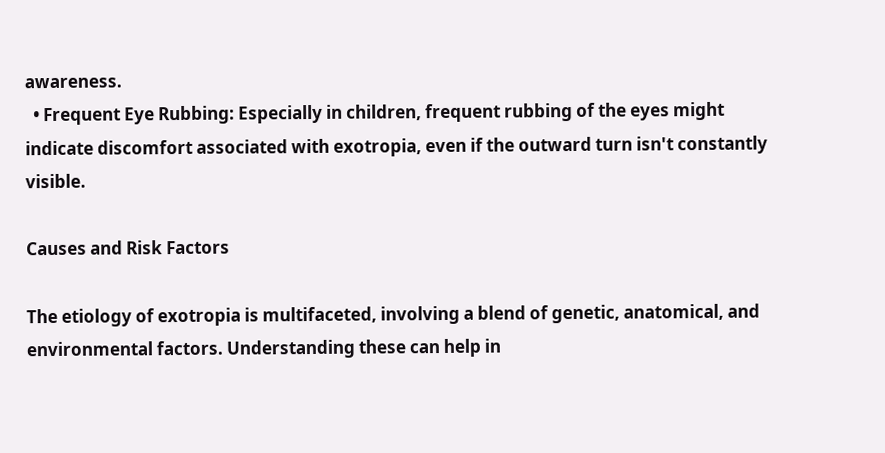awareness.
  • Frequent Eye Rubbing: Especially in children, frequent rubbing of the eyes might indicate discomfort associated with exotropia, even if the outward turn isn't constantly visible.

Causes and Risk Factors

The etiology of exotropia is multifaceted, involving a blend of genetic, anatomical, and environmental factors. Understanding these can help in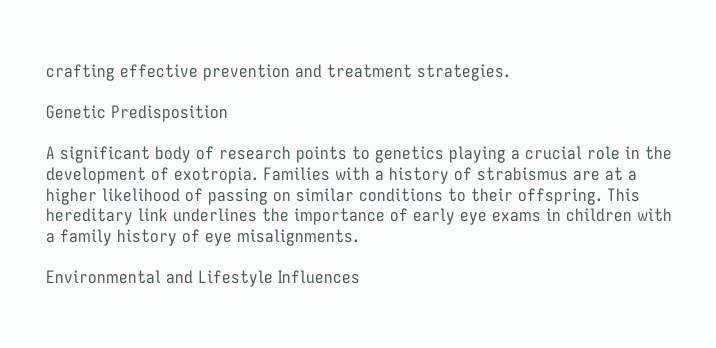crafting effective prevention and treatment strategies.

Genetic Predisposition

A significant body of research points to genetics playing a crucial role in the development of exotropia. Families with a history of strabismus are at a higher likelihood of passing on similar conditions to their offspring. This hereditary link underlines the importance of early eye exams in children with a family history of eye misalignments.

Environmental and Lifestyle Influences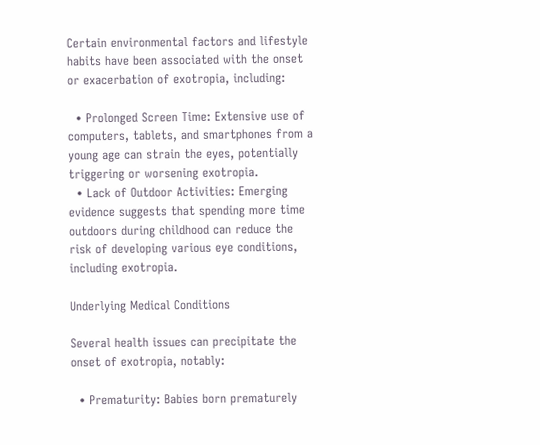Certain environmental factors and lifestyle habits have been associated with the onset or exacerbation of exotropia, including:

  • Prolonged Screen Time: Extensive use of computers, tablets, and smartphones from a young age can strain the eyes, potentially triggering or worsening exotropia.
  • Lack of Outdoor Activities: Emerging evidence suggests that spending more time outdoors during childhood can reduce the risk of developing various eye conditions, including exotropia.

Underlying Medical Conditions

Several health issues can precipitate the onset of exotropia, notably:

  • Prematurity: Babies born prematurely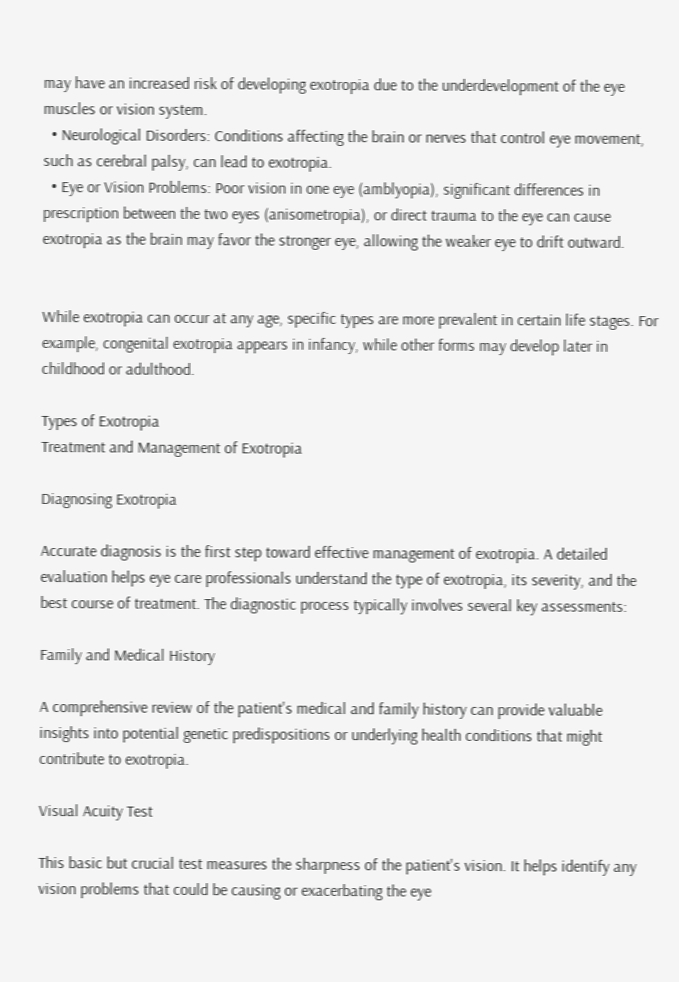may have an increased risk of developing exotropia due to the underdevelopment of the eye muscles or vision system.
  • Neurological Disorders: Conditions affecting the brain or nerves that control eye movement, such as cerebral palsy, can lead to exotropia.
  • Eye or Vision Problems: Poor vision in one eye (amblyopia), significant differences in prescription between the two eyes (anisometropia), or direct trauma to the eye can cause exotropia as the brain may favor the stronger eye, allowing the weaker eye to drift outward.


While exotropia can occur at any age, specific types are more prevalent in certain life stages. For example, congenital exotropia appears in infancy, while other forms may develop later in childhood or adulthood.

Types of Exotropia
Treatment and Management of Exotropia

Diagnosing Exotropia

Accurate diagnosis is the first step toward effective management of exotropia. A detailed evaluation helps eye care professionals understand the type of exotropia, its severity, and the best course of treatment. The diagnostic process typically involves several key assessments:

Family and Medical History

A comprehensive review of the patient's medical and family history can provide valuable insights into potential genetic predispositions or underlying health conditions that might contribute to exotropia.

Visual Acuity Test

This basic but crucial test measures the sharpness of the patient's vision. It helps identify any vision problems that could be causing or exacerbating the eye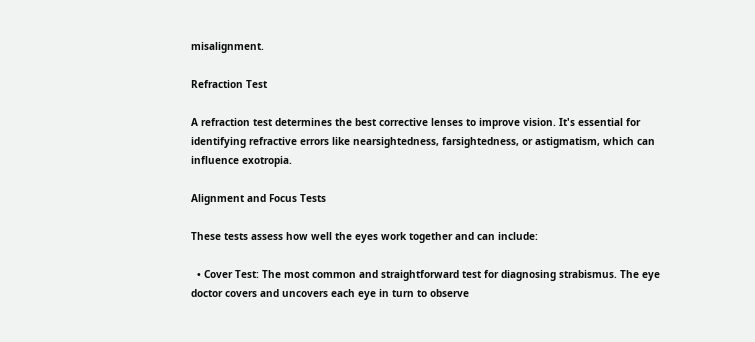misalignment.

Refraction Test

A refraction test determines the best corrective lenses to improve vision. It's essential for identifying refractive errors like nearsightedness, farsightedness, or astigmatism, which can influence exotropia.

Alignment and Focus Tests

These tests assess how well the eyes work together and can include:

  • Cover Test: The most common and straightforward test for diagnosing strabismus. The eye doctor covers and uncovers each eye in turn to observe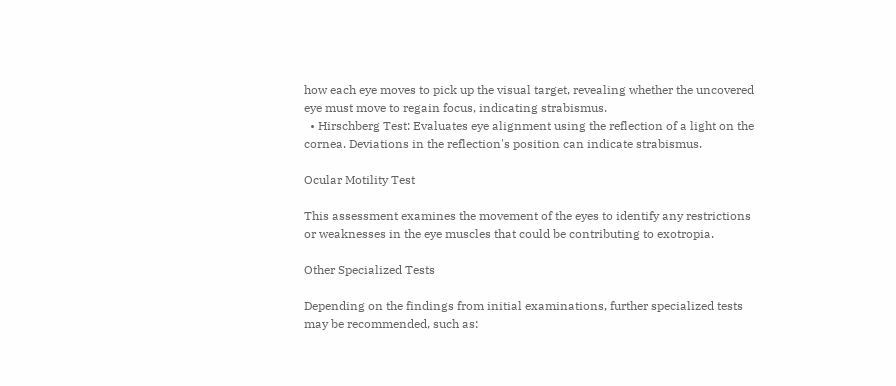how each eye moves to pick up the visual target, revealing whether the uncovered eye must move to regain focus, indicating strabismus.
  • Hirschberg Test: Evaluates eye alignment using the reflection of a light on the cornea. Deviations in the reflection's position can indicate strabismus.

Ocular Motility Test

This assessment examines the movement of the eyes to identify any restrictions or weaknesses in the eye muscles that could be contributing to exotropia.

Other Specialized Tests

Depending on the findings from initial examinations, further specialized tests may be recommended, such as: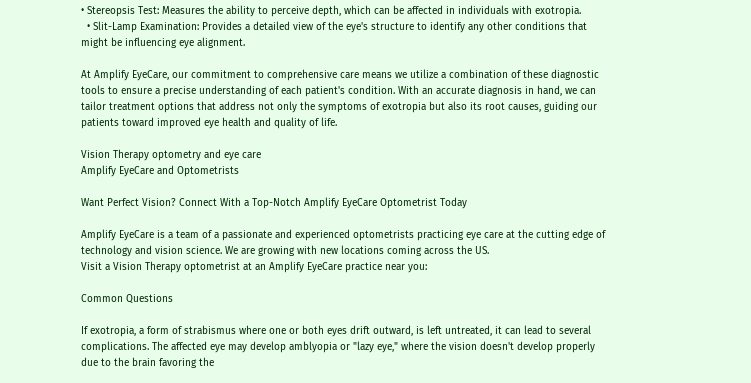• Stereopsis Test: Measures the ability to perceive depth, which can be affected in individuals with exotropia.
  • Slit-Lamp Examination: Provides a detailed view of the eye's structure to identify any other conditions that might be influencing eye alignment.

At Amplify EyeCare, our commitment to comprehensive care means we utilize a combination of these diagnostic tools to ensure a precise understanding of each patient's condition. With an accurate diagnosis in hand, we can tailor treatment options that address not only the symptoms of exotropia but also its root causes, guiding our patients toward improved eye health and quality of life.

Vision Therapy optometry and eye care
Amplify EyeCare and Optometrists

Want Perfect Vision? Connect With a Top-Notch Amplify EyeCare Optometrist Today

Amplify EyeCare is a team of a passionate and experienced optometrists practicing eye care at the cutting edge of technology and vision science. We are growing with new locations coming across the US.
Visit a Vision Therapy optometrist at an Amplify EyeCare practice near you:

Common Questions

If exotropia, a form of strabismus where one or both eyes drift outward, is left untreated, it can lead to several complications. The affected eye may develop amblyopia or "lazy eye," where the vision doesn't develop properly due to the brain favoring the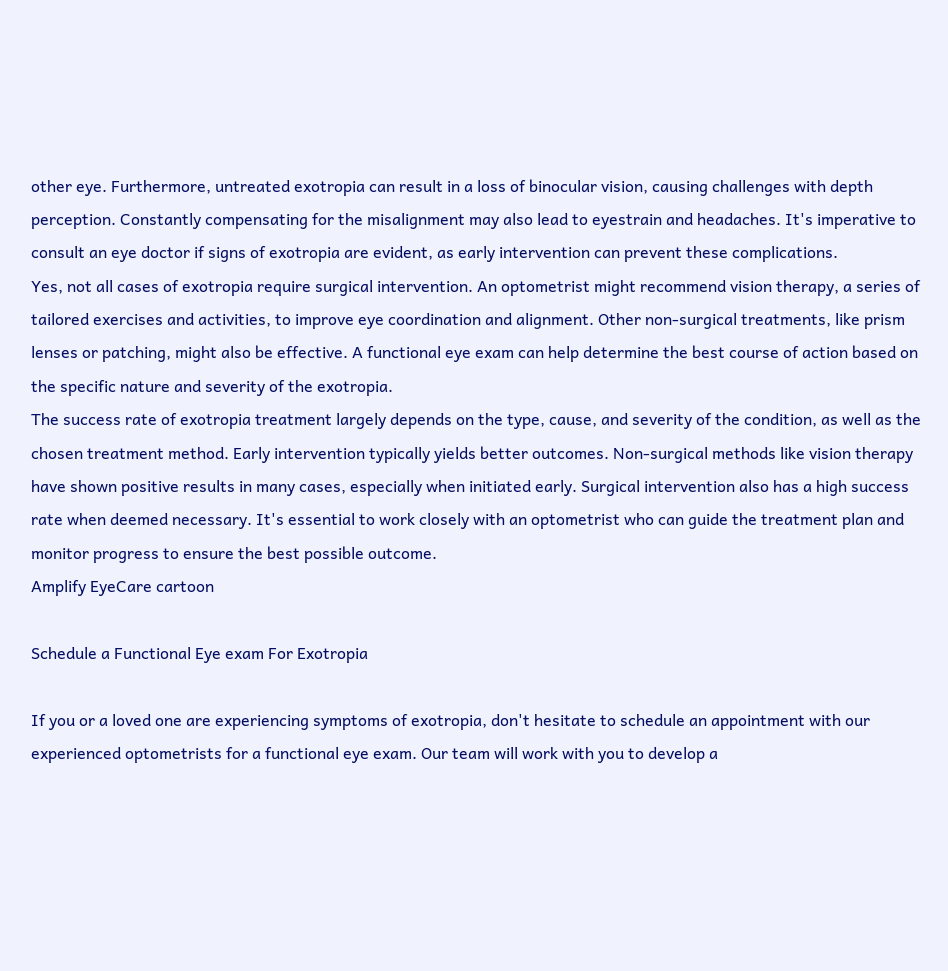other eye. Furthermore, untreated exotropia can result in a loss of binocular vision, causing challenges with depth perception. Constantly compensating for the misalignment may also lead to eyestrain and headaches. It's imperative to consult an eye doctor if signs of exotropia are evident, as early intervention can prevent these complications.
Yes, not all cases of exotropia require surgical intervention. An optometrist might recommend vision therapy, a series of tailored exercises and activities, to improve eye coordination and alignment. Other non-surgical treatments, like prism lenses or patching, might also be effective. A functional eye exam can help determine the best course of action based on the specific nature and severity of the exotropia.
The success rate of exotropia treatment largely depends on the type, cause, and severity of the condition, as well as the chosen treatment method. Early intervention typically yields better outcomes. Non-surgical methods like vision therapy have shown positive results in many cases, especially when initiated early. Surgical intervention also has a high success rate when deemed necessary. It's essential to work closely with an optometrist who can guide the treatment plan and monitor progress to ensure the best possible outcome.
Amplify EyeCare cartoon

Schedule a Functional Eye exam For Exotropia

If you or a loved one are experiencing symptoms of exotropia, don't hesitate to schedule an appointment with our experienced optometrists for a functional eye exam. Our team will work with you to develop a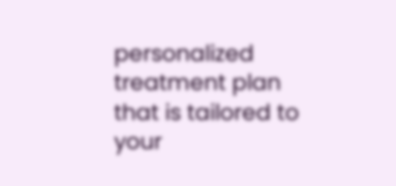personalized treatment plan that is tailored to your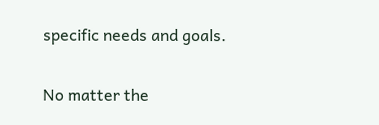specific needs and goals.

No matter the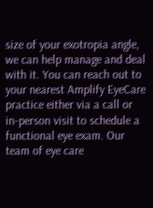size of your exotropia angle, we can help manage and deal with it. You can reach out to your nearest Amplify EyeCare practice either via a call or in-person visit to schedule a functional eye exam. Our team of eye care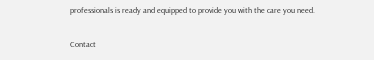professionals is ready and equipped to provide you with the care you need.

Contact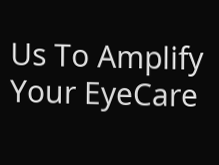Us To Amplify Your EyeCare